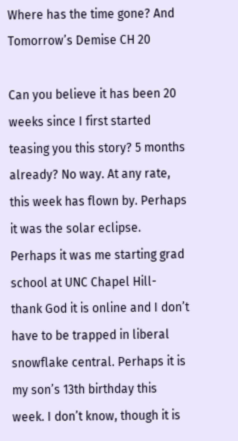Where has the time gone? And Tomorrow’s Demise CH 20

Can you believe it has been 20 weeks since I first started teasing you this story? 5 months already? No way. At any rate, this week has flown by. Perhaps it was the solar eclipse. Perhaps it was me starting grad school at UNC Chapel Hill- thank God it is online and I don’t have to be trapped in liberal snowflake central. Perhaps it is my son’s 13th birthday this week. I don’t know, though it is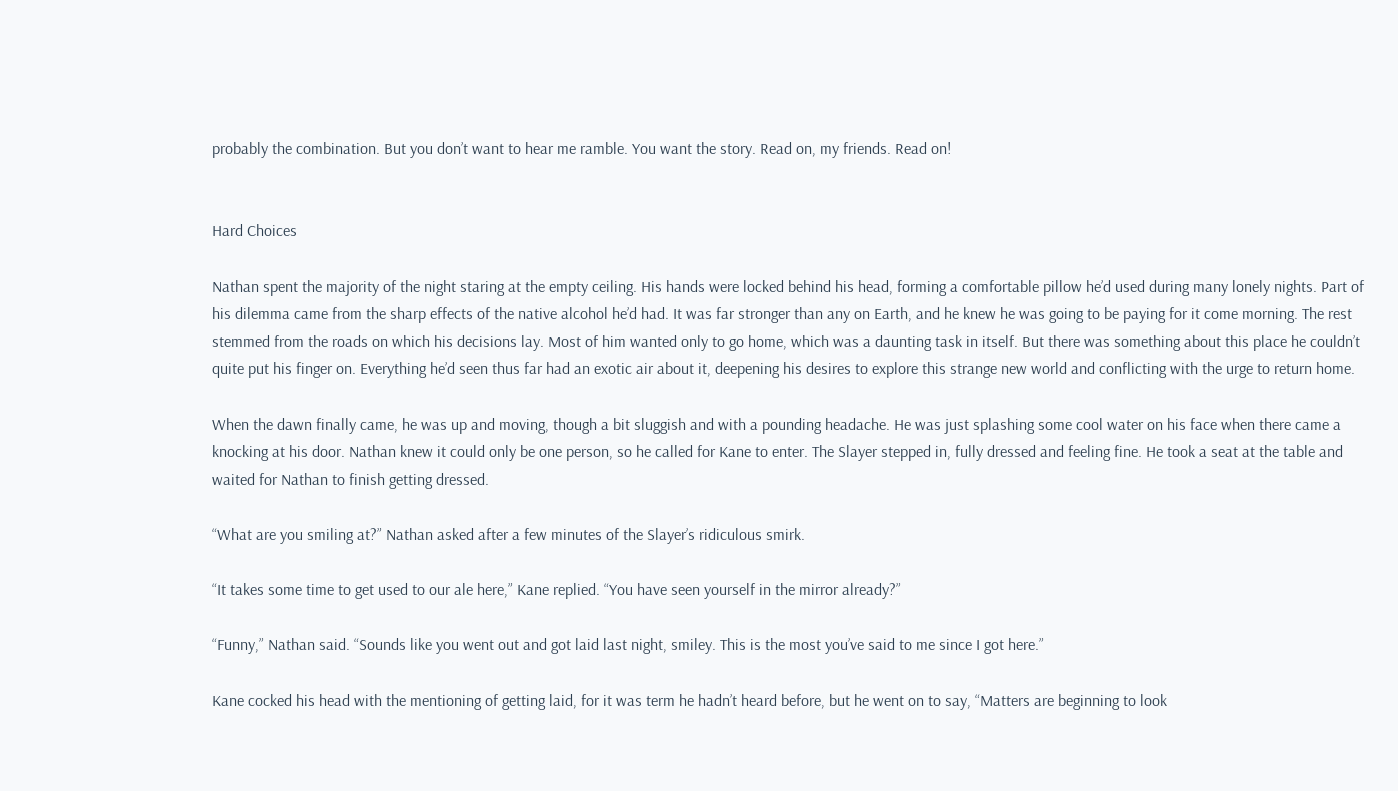probably the combination. But you don’t want to hear me ramble. You want the story. Read on, my friends. Read on!


Hard Choices

Nathan spent the majority of the night staring at the empty ceiling. His hands were locked behind his head, forming a comfortable pillow he’d used during many lonely nights. Part of his dilemma came from the sharp effects of the native alcohol he’d had. It was far stronger than any on Earth, and he knew he was going to be paying for it come morning. The rest stemmed from the roads on which his decisions lay. Most of him wanted only to go home, which was a daunting task in itself. But there was something about this place he couldn’t quite put his finger on. Everything he’d seen thus far had an exotic air about it, deepening his desires to explore this strange new world and conflicting with the urge to return home.

When the dawn finally came, he was up and moving, though a bit sluggish and with a pounding headache. He was just splashing some cool water on his face when there came a knocking at his door. Nathan knew it could only be one person, so he called for Kane to enter. The Slayer stepped in, fully dressed and feeling fine. He took a seat at the table and waited for Nathan to finish getting dressed.

“What are you smiling at?” Nathan asked after a few minutes of the Slayer’s ridiculous smirk.

“It takes some time to get used to our ale here,” Kane replied. “You have seen yourself in the mirror already?”

“Funny,” Nathan said. “Sounds like you went out and got laid last night, smiley. This is the most you’ve said to me since I got here.”

Kane cocked his head with the mentioning of getting laid, for it was term he hadn’t heard before, but he went on to say, “Matters are beginning to look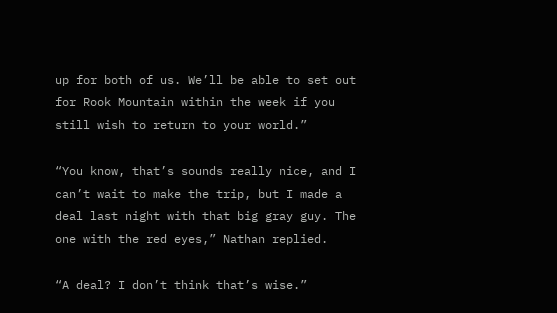up for both of us. We’ll be able to set out for Rook Mountain within the week if you still wish to return to your world.”

“You know, that’s sounds really nice, and I can’t wait to make the trip, but I made a deal last night with that big gray guy. The one with the red eyes,” Nathan replied.

“A deal? I don’t think that’s wise.”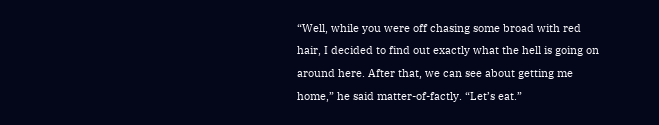“Well, while you were off chasing some broad with red hair, I decided to find out exactly what the hell is going on around here. After that, we can see about getting me home,” he said matter-of-factly. “Let’s eat.”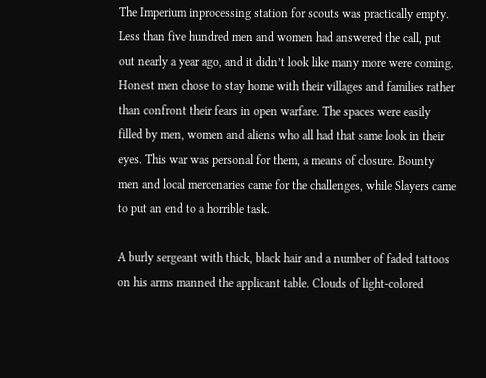The Imperium inprocessing station for scouts was practically empty. Less than five hundred men and women had answered the call, put out nearly a year ago, and it didn’t look like many more were coming. Honest men chose to stay home with their villages and families rather than confront their fears in open warfare. The spaces were easily filled by men, women and aliens who all had that same look in their eyes. This war was personal for them, a means of closure. Bounty men and local mercenaries came for the challenges, while Slayers came to put an end to a horrible task.

A burly sergeant with thick, black hair and a number of faded tattoos on his arms manned the applicant table. Clouds of light-colored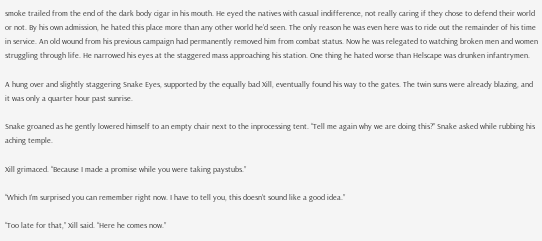smoke trailed from the end of the dark body cigar in his mouth. He eyed the natives with casual indifference, not really caring if they chose to defend their world or not. By his own admission, he hated this place more than any other world he’d seen. The only reason he was even here was to ride out the remainder of his time in service. An old wound from his previous campaign had permanently removed him from combat status. Now he was relegated to watching broken men and women struggling through life. He narrowed his eyes at the staggered mass approaching his station. One thing he hated worse than Helscape was drunken infantrymen.

A hung over and slightly staggering Snake Eyes, supported by the equally bad Xill, eventually found his way to the gates. The twin suns were already blazing, and it was only a quarter hour past sunrise.

Snake groaned as he gently lowered himself to an empty chair next to the inprocessing tent. “Tell me again why we are doing this?” Snake asked while rubbing his aching temple.

Xill grimaced. “Because I made a promise while you were taking paystubs.”

“Which I’m surprised you can remember right now. I have to tell you, this doesn’t sound like a good idea.”

“Too late for that,” Xill said. “Here he comes now.”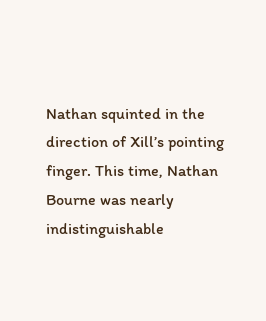Nathan squinted in the direction of Xill’s pointing finger. This time, Nathan Bourne was nearly indistinguishable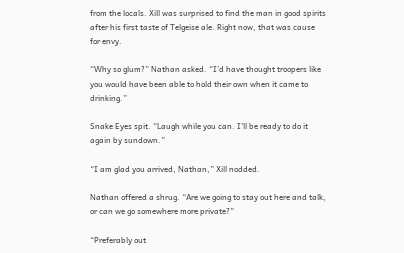from the locals. Xill was surprised to find the man in good spirits after his first taste of Telgeise ale. Right now, that was cause for envy.

“Why so glum?” Nathan asked. “I’d have thought troopers like you would have been able to hold their own when it came to drinking.”

Snake Eyes spit. “Laugh while you can. I’ll be ready to do it again by sundown.”

“I am glad you arrived, Nathan,” Xill nodded.

Nathan offered a shrug. “Are we going to stay out here and talk, or can we go somewhere more private?”

“Preferably out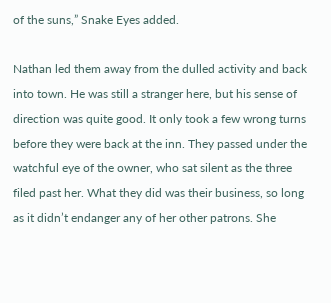of the suns,” Snake Eyes added.

Nathan led them away from the dulled activity and back into town. He was still a stranger here, but his sense of direction was quite good. It only took a few wrong turns before they were back at the inn. They passed under the watchful eye of the owner, who sat silent as the three filed past her. What they did was their business, so long as it didn’t endanger any of her other patrons. She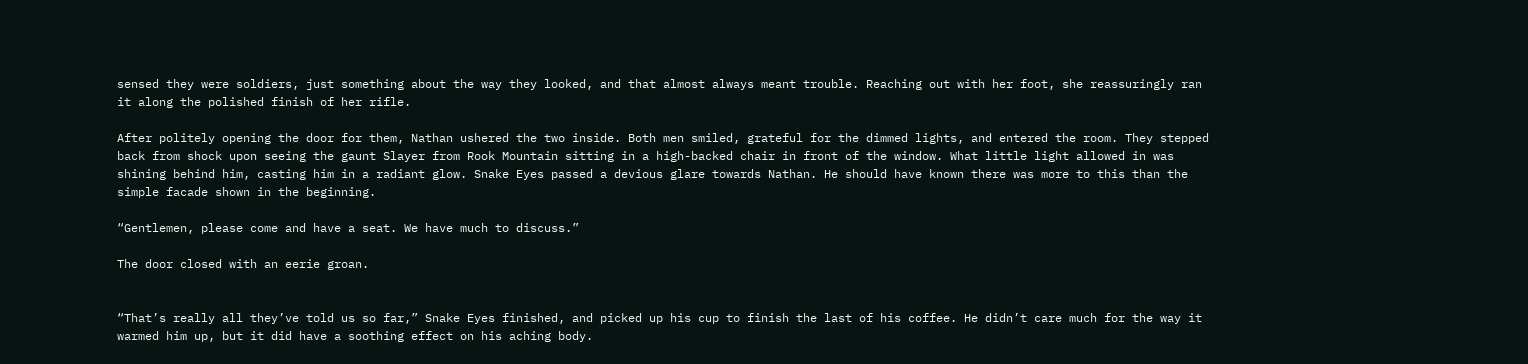sensed they were soldiers, just something about the way they looked, and that almost always meant trouble. Reaching out with her foot, she reassuringly ran it along the polished finish of her rifle.

After politely opening the door for them, Nathan ushered the two inside. Both men smiled, grateful for the dimmed lights, and entered the room. They stepped back from shock upon seeing the gaunt Slayer from Rook Mountain sitting in a high-backed chair in front of the window. What little light allowed in was shining behind him, casting him in a radiant glow. Snake Eyes passed a devious glare towards Nathan. He should have known there was more to this than the simple facade shown in the beginning.

“Gentlemen, please come and have a seat. We have much to discuss.”

The door closed with an eerie groan.


“That’s really all they’ve told us so far,” Snake Eyes finished, and picked up his cup to finish the last of his coffee. He didn’t care much for the way it warmed him up, but it did have a soothing effect on his aching body.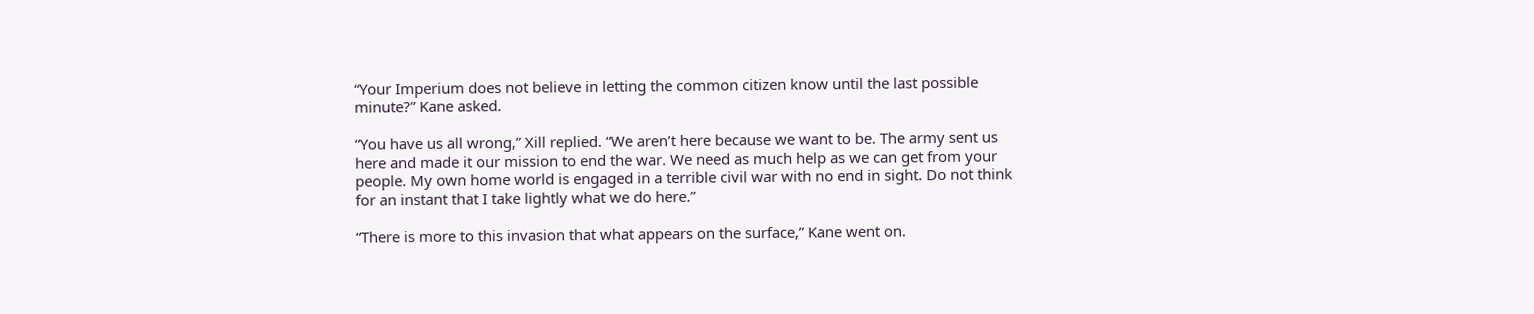“Your Imperium does not believe in letting the common citizen know until the last possible minute?” Kane asked.

“You have us all wrong,” Xill replied. “We aren’t here because we want to be. The army sent us here and made it our mission to end the war. We need as much help as we can get from your people. My own home world is engaged in a terrible civil war with no end in sight. Do not think for an instant that I take lightly what we do here.”

“There is more to this invasion that what appears on the surface,” Kane went on.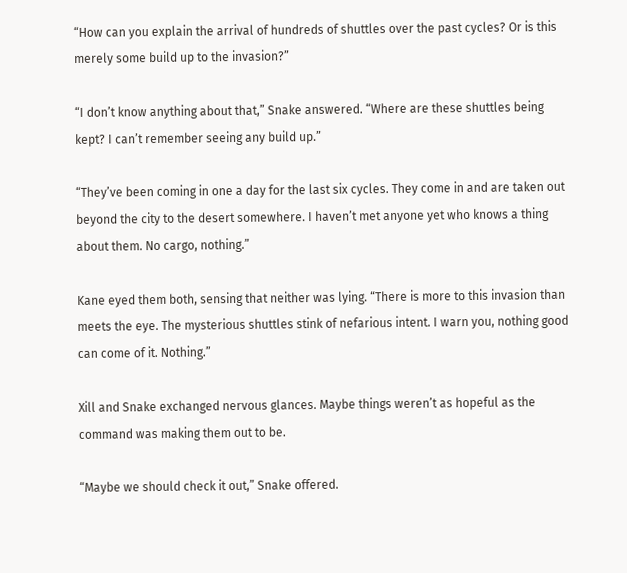“How can you explain the arrival of hundreds of shuttles over the past cycles? Or is this merely some build up to the invasion?”

“I don’t know anything about that,” Snake answered. “Where are these shuttles being kept? I can’t remember seeing any build up.”

“They’ve been coming in one a day for the last six cycles. They come in and are taken out beyond the city to the desert somewhere. I haven’t met anyone yet who knows a thing about them. No cargo, nothing.”

Kane eyed them both, sensing that neither was lying. “There is more to this invasion than meets the eye. The mysterious shuttles stink of nefarious intent. I warn you, nothing good can come of it. Nothing.”

Xill and Snake exchanged nervous glances. Maybe things weren’t as hopeful as the command was making them out to be.

“Maybe we should check it out,” Snake offered.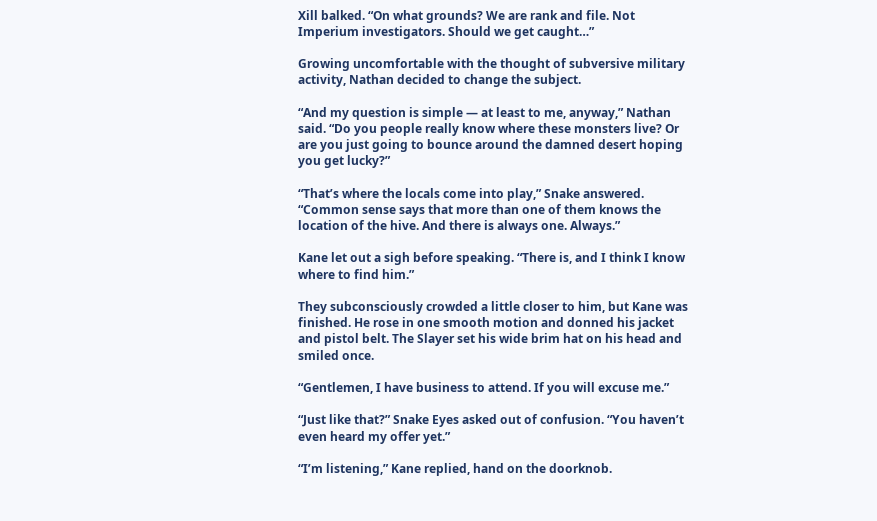Xill balked. “On what grounds? We are rank and file. Not Imperium investigators. Should we get caught…”

Growing uncomfortable with the thought of subversive military activity, Nathan decided to change the subject.

“And my question is simple — at least to me, anyway,” Nathan said. “Do you people really know where these monsters live? Or are you just going to bounce around the damned desert hoping you get lucky?”

“That’s where the locals come into play,” Snake answered. “Common sense says that more than one of them knows the location of the hive. And there is always one. Always.”

Kane let out a sigh before speaking. “There is, and I think I know where to find him.”

They subconsciously crowded a little closer to him, but Kane was finished. He rose in one smooth motion and donned his jacket and pistol belt. The Slayer set his wide brim hat on his head and smiled once.

“Gentlemen, I have business to attend. If you will excuse me.”

“Just like that?” Snake Eyes asked out of confusion. “You haven’t even heard my offer yet.”

“I’m listening,” Kane replied, hand on the doorknob.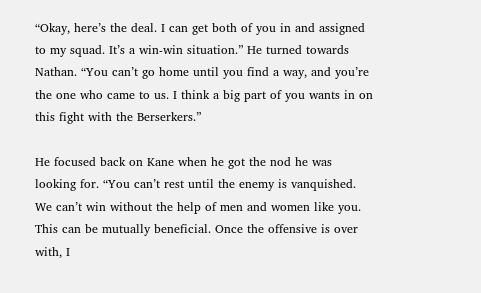“Okay, here’s the deal. I can get both of you in and assigned to my squad. It’s a win-win situation.” He turned towards Nathan. “You can’t go home until you find a way, and you’re the one who came to us. I think a big part of you wants in on this fight with the Berserkers.”

He focused back on Kane when he got the nod he was looking for. “You can’t rest until the enemy is vanquished. We can’t win without the help of men and women like you. This can be mutually beneficial. Once the offensive is over with, I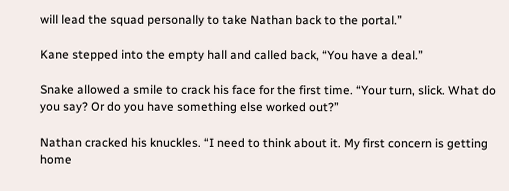will lead the squad personally to take Nathan back to the portal.”

Kane stepped into the empty hall and called back, “You have a deal.”

Snake allowed a smile to crack his face for the first time. “Your turn, slick. What do you say? Or do you have something else worked out?”

Nathan cracked his knuckles. “I need to think about it. My first concern is getting home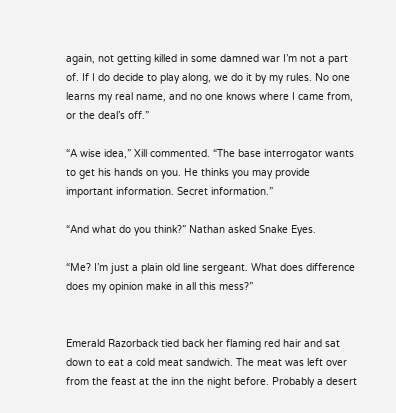again, not getting killed in some damned war I’m not a part of. If I do decide to play along, we do it by my rules. No one learns my real name, and no one knows where I came from, or the deal’s off.”

“A wise idea,” Xill commented. “The base interrogator wants to get his hands on you. He thinks you may provide important information. Secret information.”

“And what do you think?” Nathan asked Snake Eyes.

“Me? I’m just a plain old line sergeant. What does difference does my opinion make in all this mess?”


Emerald Razorback tied back her flaming red hair and sat down to eat a cold meat sandwich. The meat was left over from the feast at the inn the night before. Probably a desert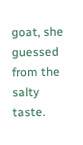goat, she guessed from the salty taste.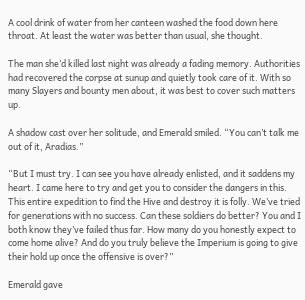A cool drink of water from her canteen washed the food down here throat. At least the water was better than usual, she thought.

The man she’d killed last night was already a fading memory. Authorities had recovered the corpse at sunup and quietly took care of it. With so many Slayers and bounty men about, it was best to cover such matters up.

A shadow cast over her solitude, and Emerald smiled. “You can’t talk me out of it, Aradias.”

“But I must try. I can see you have already enlisted, and it saddens my heart. I came here to try and get you to consider the dangers in this. This entire expedition to find the Hive and destroy it is folly. We’ve tried for generations with no success. Can these soldiers do better? You and I both know they’ve failed thus far. How many do you honestly expect to come home alive? And do you truly believe the Imperium is going to give their hold up once the offensive is over?”

Emerald gave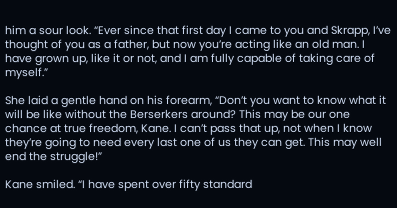him a sour look. “Ever since that first day I came to you and Skrapp, I’ve thought of you as a father, but now you’re acting like an old man. I have grown up, like it or not, and I am fully capable of taking care of myself.”

She laid a gentle hand on his forearm, “Don’t you want to know what it will be like without the Berserkers around? This may be our one chance at true freedom, Kane. I can’t pass that up, not when I know they’re going to need every last one of us they can get. This may well end the struggle!”

Kane smiled. “I have spent over fifty standard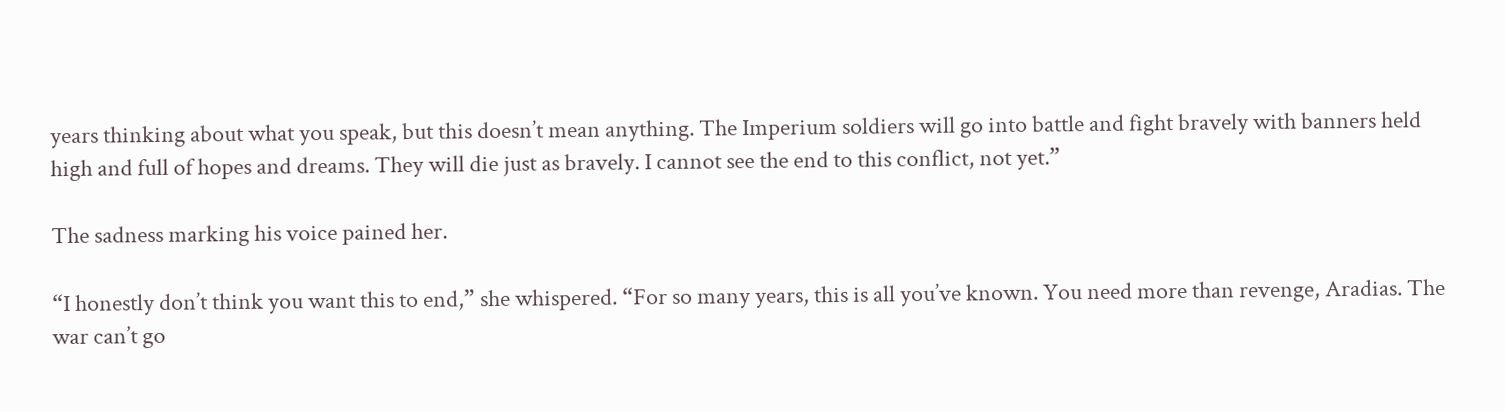years thinking about what you speak, but this doesn’t mean anything. The Imperium soldiers will go into battle and fight bravely with banners held high and full of hopes and dreams. They will die just as bravely. I cannot see the end to this conflict, not yet.”

The sadness marking his voice pained her.

“I honestly don’t think you want this to end,” she whispered. “For so many years, this is all you’ve known. You need more than revenge, Aradias. The war can’t go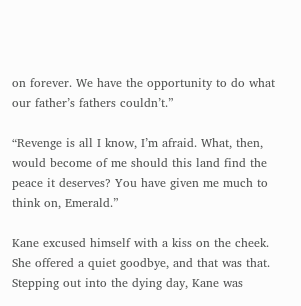on forever. We have the opportunity to do what our father’s fathers couldn’t.”

“Revenge is all I know, I’m afraid. What, then, would become of me should this land find the peace it deserves? You have given me much to think on, Emerald.”

Kane excused himself with a kiss on the cheek. She offered a quiet goodbye, and that was that. Stepping out into the dying day, Kane was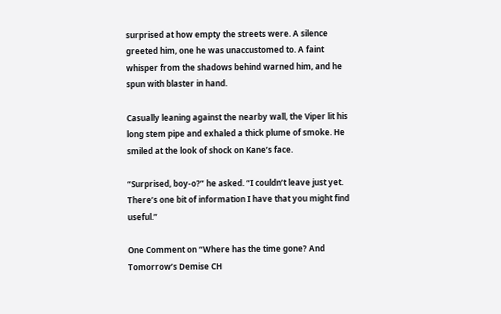surprised at how empty the streets were. A silence greeted him, one he was unaccustomed to. A faint whisper from the shadows behind warned him, and he spun with blaster in hand.

Casually leaning against the nearby wall, the Viper lit his long stem pipe and exhaled a thick plume of smoke. He smiled at the look of shock on Kane’s face.

“Surprised, boy-o?” he asked. “I couldn’t leave just yet. There’s one bit of information I have that you might find useful.”

One Comment on “Where has the time gone? And Tomorrow’s Demise CH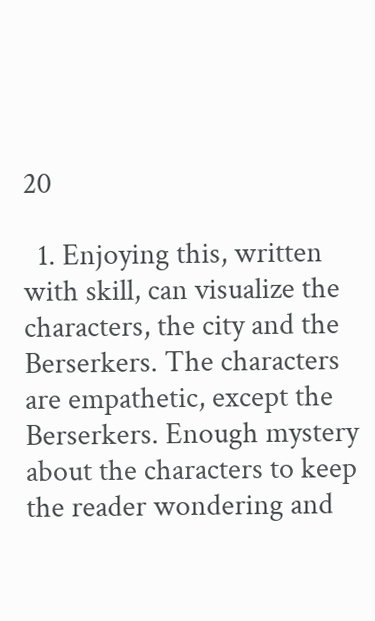20

  1. Enjoying this, written with skill, can visualize the characters, the city and the Berserkers. The characters are empathetic, except the Berserkers. Enough mystery about the characters to keep the reader wondering and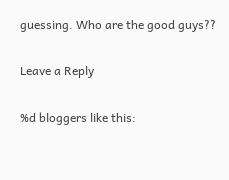guessing. Who are the good guys??

Leave a Reply

%d bloggers like this: